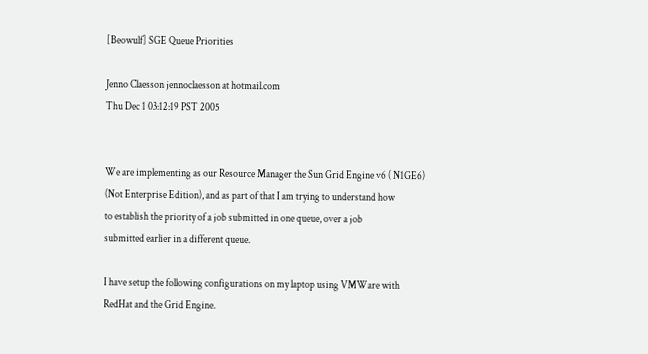[Beowulf] SGE Queue Priorities

Jenno Claesson jennoclaesson at hotmail.com
Thu Dec 1 03:12:19 PST 2005


We are implementing as our Resource Manager the Sun Grid Engine v6 ( N1GE6)
(Not Enterprise Edition), and as part of that I am trying to understand how
to establish the priority of a job submitted in one queue, over a job
submitted earlier in a different queue.

I have setup the following configurations on my laptop using VMWare with
RedHat and the Grid Engine.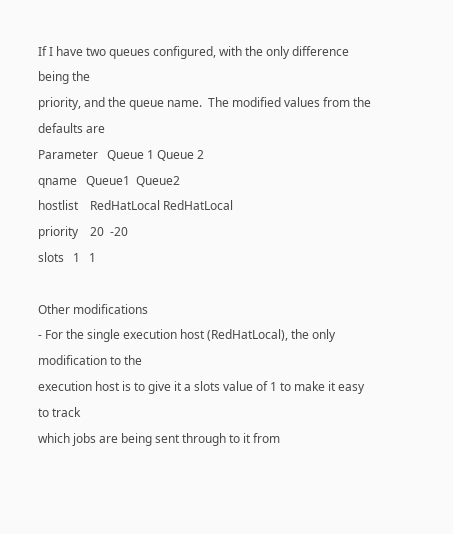If I have two queues configured, with the only difference being the
priority, and the queue name.  The modified values from the defaults are
Parameter   Queue 1 Queue 2
qname   Queue1  Queue2
hostlist    RedHatLocal RedHatLocal
priority    20  -20
slots   1   1

Other modifications
- For the single execution host (RedHatLocal), the only modification to the
execution host is to give it a slots value of 1 to make it easy to track
which jobs are being sent through to it from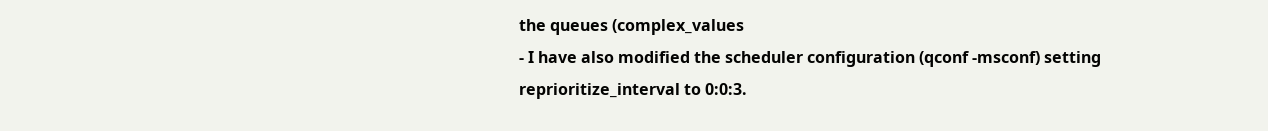the queues (complex_values
- I have also modified the scheduler configuration (qconf -msconf) setting
reprioritize_interval to 0:0:3.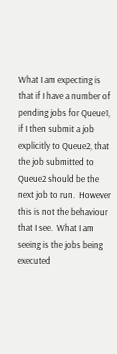What I am expecting is that if I have a number of pending jobs for Queue1,
if I then submit a job explicitly to Queue2, that the job submitted to
Queue2 should be the next job to run.  However this is not the behaviour
that I see.  What I am seeing is the jobs being executed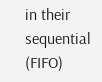in their sequential
(FIFO)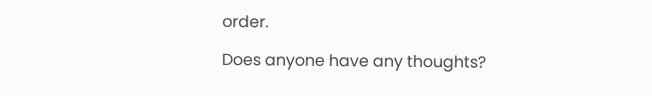order.

Does anyone have any thoughts?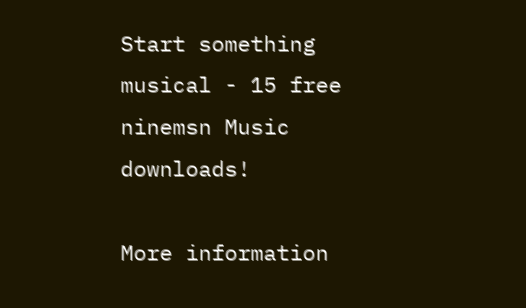Start something musical - 15 free ninemsn Music downloads!

More information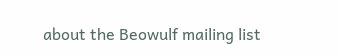about the Beowulf mailing list